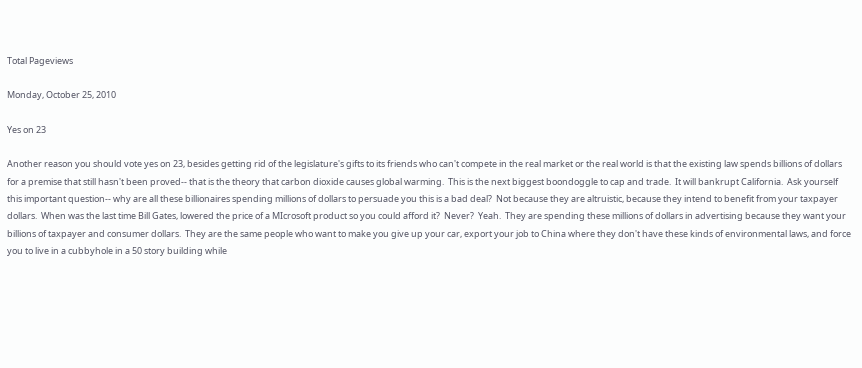Total Pageviews

Monday, October 25, 2010

Yes on 23

Another reason you should vote yes on 23, besides getting rid of the legislature's gifts to its friends who can't compete in the real market or the real world is that the existing law spends billions of dollars for a premise that still hasn't been proved-- that is the theory that carbon dioxide causes global warming.  This is the next biggest boondoggle to cap and trade.  It will bankrupt California.  Ask yourself this important question-- why are all these billionaires spending millions of dollars to persuade you this is a bad deal?  Not because they are altruistic, because they intend to benefit from your taxpayer dollars.  When was the last time Bill Gates, lowered the price of a MIcrosoft product so you could afford it?  Never?  Yeah.  They are spending these millions of dollars in advertising because they want your billions of taxpayer and consumer dollars.  They are the same people who want to make you give up your car, export your job to China where they don't have these kinds of environmental laws, and force you to live in a cubbyhole in a 50 story building while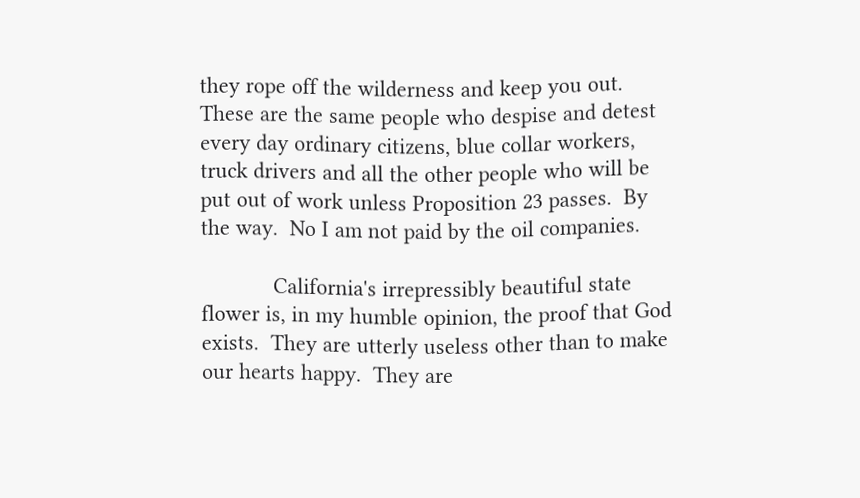they rope off the wilderness and keep you out.  These are the same people who despise and detest every day ordinary citizens, blue collar workers, truck drivers and all the other people who will be put out of work unless Proposition 23 passes.  By the way.  No I am not paid by the oil companies.

            California's irrepressibly beautiful state flower is, in my humble opinion, the proof that God exists.  They are utterly useless other than to make our hearts happy.  They are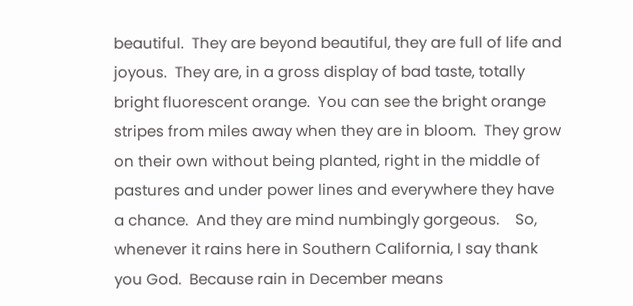beautiful.  They are beyond beautiful, they are full of life and joyous.  They are, in a gross display of bad taste, totally bright fluorescent orange.  You can see the bright orange stripes from miles away when they are in bloom.  They grow on their own without being planted, right in the middle of pastures and under power lines and everywhere they have a chance.  And they are mind numbingly gorgeous.    So, whenever it rains here in Southern California, I say thank you God.  Because rain in December means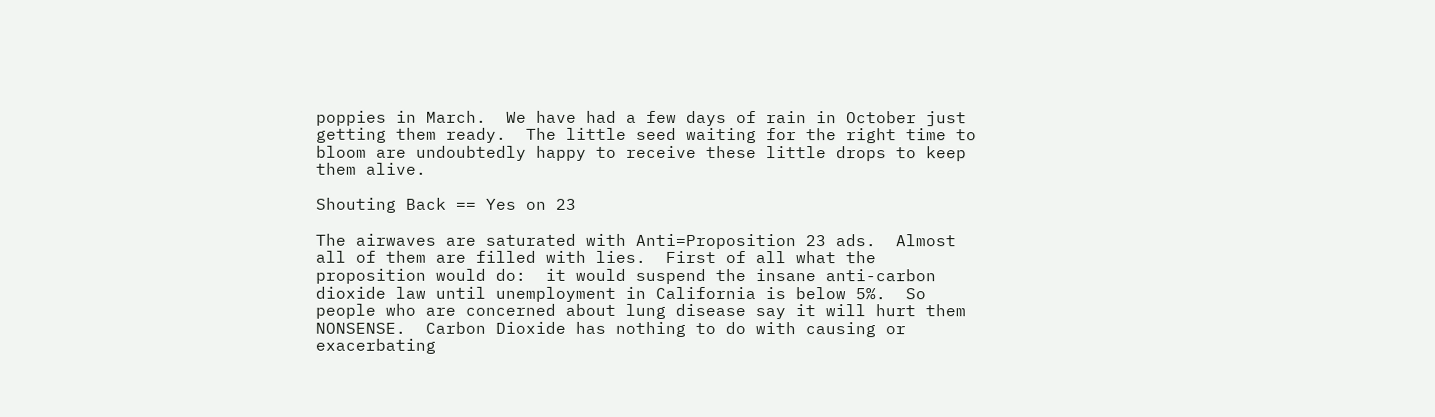poppies in March.  We have had a few days of rain in October just getting them ready.  The little seed waiting for the right time to bloom are undoubtedly happy to receive these little drops to keep them alive.

Shouting Back == Yes on 23

The airwaves are saturated with Anti=Proposition 23 ads.  Almost all of them are filled with lies.  First of all what the proposition would do:  it would suspend the insane anti-carbon dioxide law until unemployment in California is below 5%.  So people who are concerned about lung disease say it will hurt them NONSENSE.  Carbon Dioxide has nothing to do with causing or exacerbating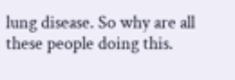lung disease. So why are all these people doing this.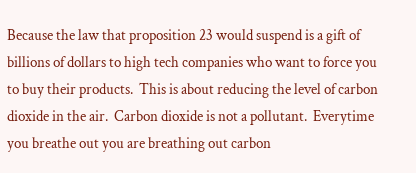Because the law that proposition 23 would suspend is a gift of billions of dollars to high tech companies who want to force you to buy their products.  This is about reducing the level of carbon dioxide in the air.  Carbon dioxide is not a pollutant.  Everytime you breathe out you are breathing out carbon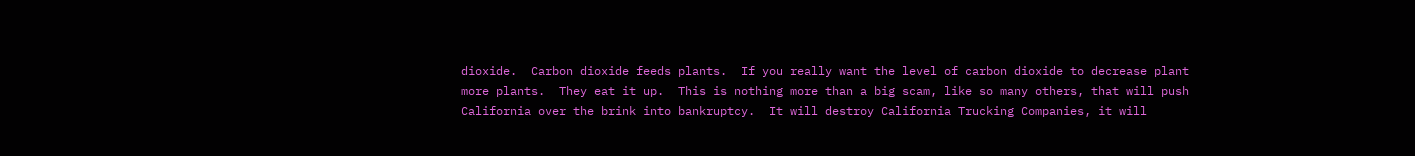dioxide.  Carbon dioxide feeds plants.  If you really want the level of carbon dioxide to decrease plant more plants.  They eat it up.  This is nothing more than a big scam, like so many others, that will push California over the brink into bankruptcy.  It will destroy California Trucking Companies, it will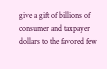give a gift of billions of consumer and taxpayer dollars to the favored few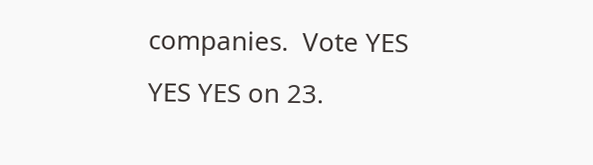companies.  Vote YES YES YES on 23.